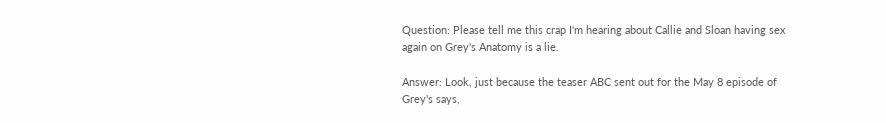Question: Please tell me this crap I'm hearing about Callie and Sloan having sex again on Grey's Anatomy is a lie.

Answer: Look, just because the teaser ABC sent out for the May 8 episode of Grey's says,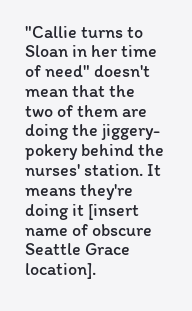"Callie turns to Sloan in her time of need" doesn't mean that the two of them are doing the jiggery-pokery behind the nurses' station. It means they're doing it [insert name of obscure Seattle Grace location].